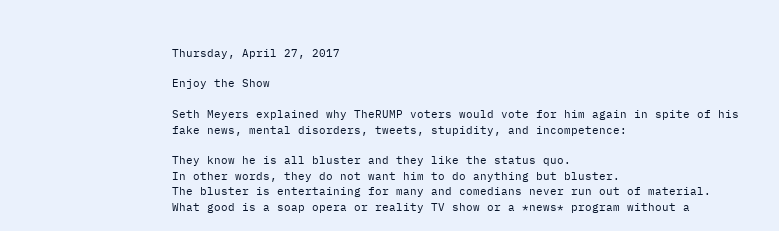Thursday, April 27, 2017

Enjoy the Show

Seth Meyers explained why TheRUMP voters would vote for him again in spite of his fake news, mental disorders, tweets, stupidity, and incompetence:

They know he is all bluster and they like the status quo.
In other words, they do not want him to do anything but bluster.
The bluster is entertaining for many and comedians never run out of material.
What good is a soap opera or reality TV show or a *news* program without a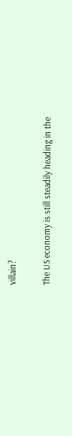villain?

The US economy is still steadily heading in the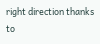right direction thanks to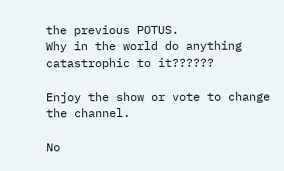the previous POTUS.
Why in the world do anything catastrophic to it??????

Enjoy the show or vote to change the channel.

No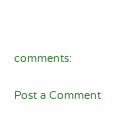comments:

Post a Comment